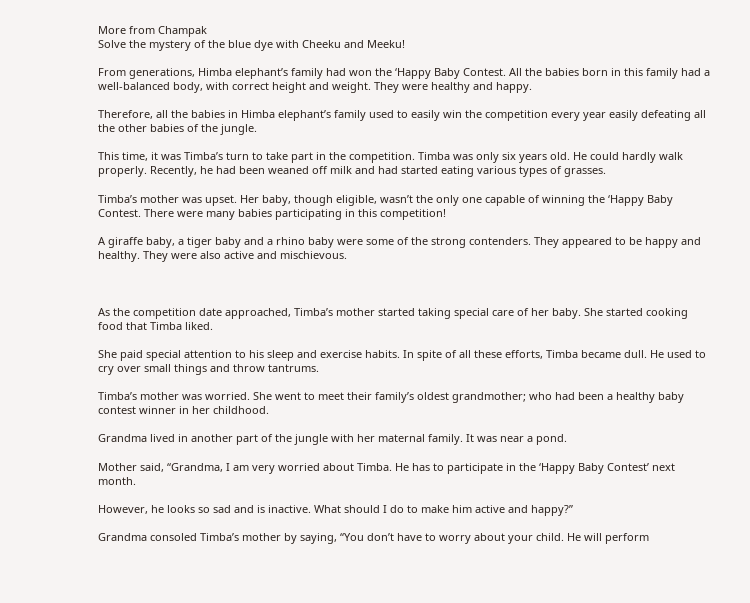More from Champak
Solve the mystery of the blue dye with Cheeku and Meeku!

From generations, Himba elephant’s family had won the ‘Happy Baby Contest. All the babies born in this family had a well-balanced body, with correct height and weight. They were healthy and happy.

Therefore, all the babies in Himba elephant’s family used to easily win the competition every year easily defeating all the other babies of the jungle.

This time, it was Timba’s turn to take part in the competition. Timba was only six years old. He could hardly walk properly. Recently, he had been weaned off milk and had started eating various types of grasses.

Timba’s mother was upset. Her baby, though eligible, wasn’t the only one capable of winning the ‘Happy Baby Contest. There were many babies participating in this competition!

A giraffe baby, a tiger baby and a rhino baby were some of the strong contenders. They appeared to be happy and healthy. They were also active and mischievous.



As the competition date approached, Timba’s mother started taking special care of her baby. She started cooking food that Timba liked.

She paid special attention to his sleep and exercise habits. In spite of all these efforts, Timba became dull. He used to cry over small things and throw tantrums.

Timba’s mother was worried. She went to meet their family’s oldest grandmother; who had been a healthy baby contest winner in her childhood.

Grandma lived in another part of the jungle with her maternal family. It was near a pond.

Mother said, “Grandma, I am very worried about Timba. He has to participate in the ‘Happy Baby Contest’ next month.

However, he looks so sad and is inactive. What should I do to make him active and happy?”

Grandma consoled Timba’s mother by saying, “You don’t have to worry about your child. He will perform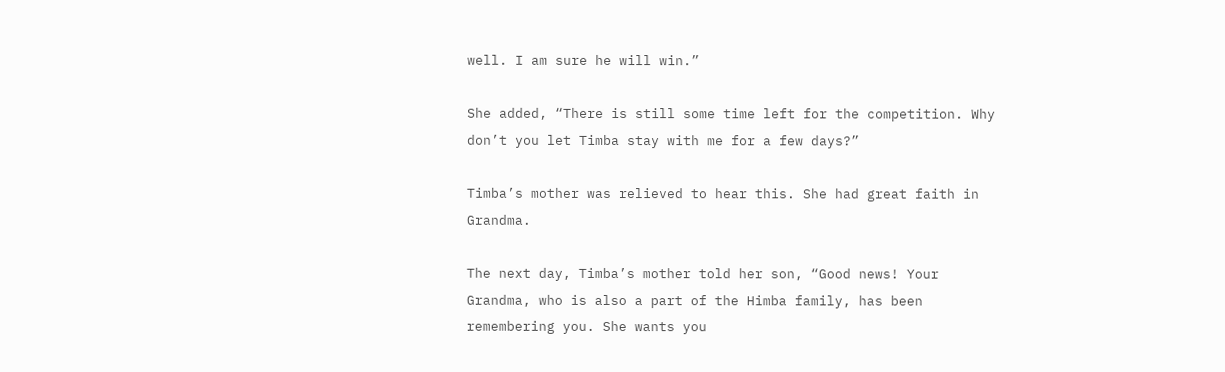well. I am sure he will win.”

She added, “There is still some time left for the competition. Why don’t you let Timba stay with me for a few days?”

Timba’s mother was relieved to hear this. She had great faith in Grandma.

The next day, Timba’s mother told her son, “Good news! Your Grandma, who is also a part of the Himba family, has been remembering you. She wants you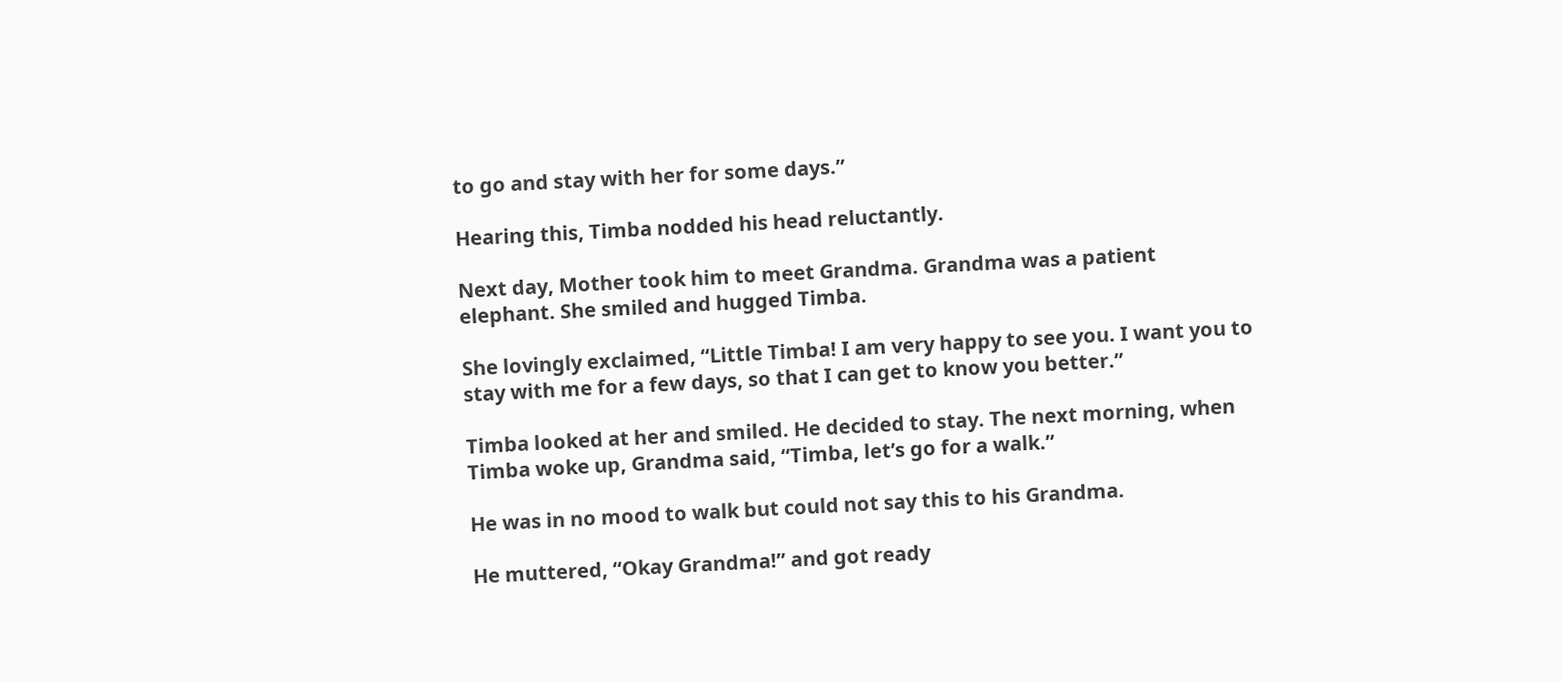to go and stay with her for some days.”

Hearing this, Timba nodded his head reluctantly.

Next day, Mother took him to meet Grandma. Grandma was a patient elephant. She smiled and hugged Timba.

She lovingly exclaimed, “Little Timba! I am very happy to see you. I want you to stay with me for a few days, so that I can get to know you better.”

Timba looked at her and smiled. He decided to stay. The next morning, when Timba woke up, Grandma said, “Timba, let’s go for a walk.”

He was in no mood to walk but could not say this to his Grandma.

He muttered, “Okay Grandma!” and got ready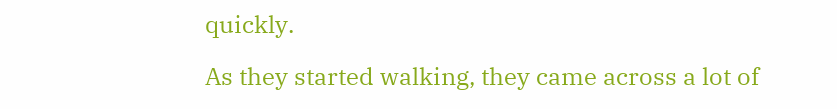quickly.

As they started walking, they came across a lot of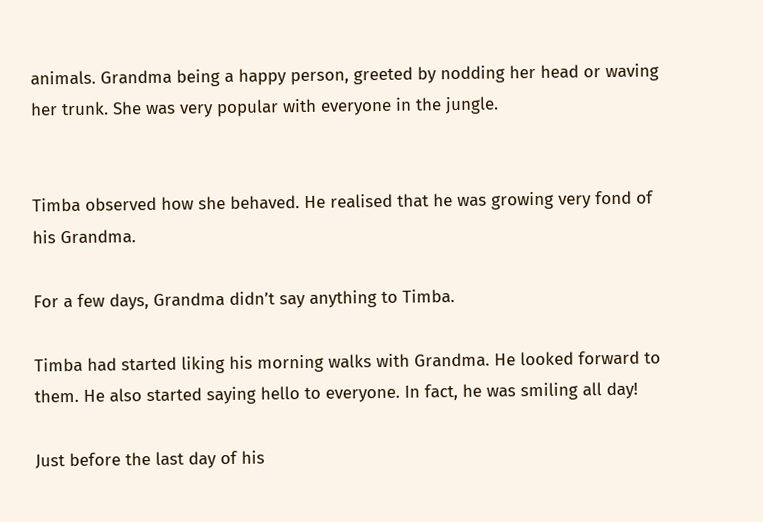animals. Grandma being a happy person, greeted by nodding her head or waving her trunk. She was very popular with everyone in the jungle.


Timba observed how she behaved. He realised that he was growing very fond of his Grandma.

For a few days, Grandma didn’t say anything to Timba.

Timba had started liking his morning walks with Grandma. He looked forward to them. He also started saying hello to everyone. In fact, he was smiling all day!

Just before the last day of his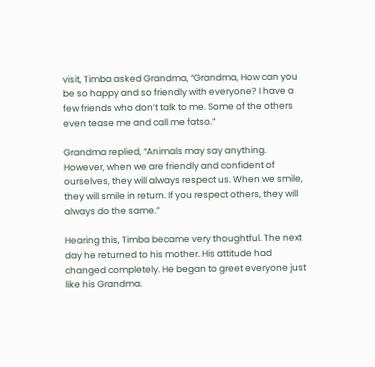visit, Timba asked Grandma, “Grandma, How can you be so happy and so friendly with everyone? I have a few friends who don’t talk to me. Some of the others even tease me and call me fatso.”

Grandma replied, “Animals may say anything. However, when we are friendly and confident of ourselves, they will always respect us. When we smile, they will smile in return. If you respect others, they will always do the same.”

Hearing this, Timba became very thoughtful. The next day he returned to his mother. His attitude had changed completely. He began to greet everyone just like his Grandma.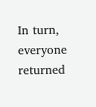In turn, everyone returned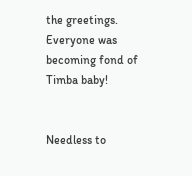the greetings. Everyone was becoming fond of Timba baby!


Needless to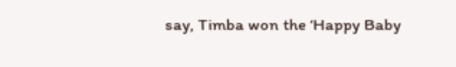say, Timba won the ‘Happy Baby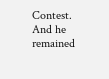Contest. And he remained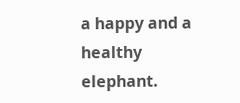a happy and a healthy elephant.